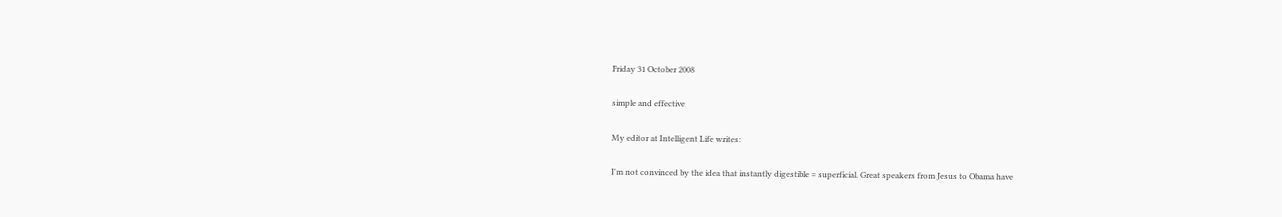Friday 31 October 2008

simple and effective

My editor at Intelligent Life writes:

I'm not convinced by the idea that instantly digestible = superficial. Great speakers from Jesus to Obama have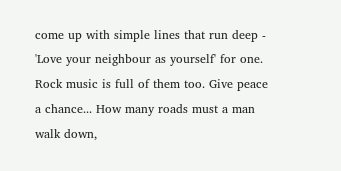come up with simple lines that run deep - 'Love your neighbour as yourself' for one. Rock music is full of them too. Give peace a chance... How many roads must a man walk down,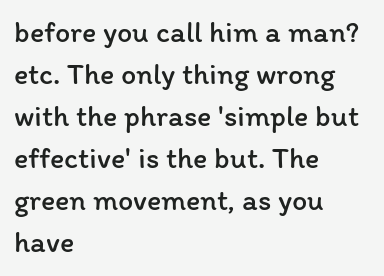before you call him a man? etc. The only thing wrong with the phrase 'simple but effective' is the but. The green movement, as you have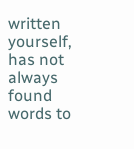written yourself, has not always found words to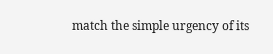match the simple urgency of its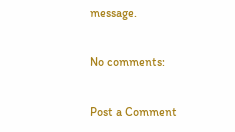message.

No comments:

Post a Comment